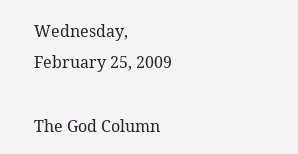Wednesday, February 25, 2009

The God Column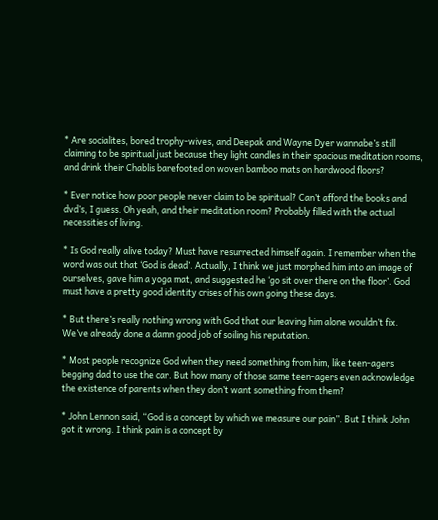* Are socialites, bored trophy-wives, and Deepak and Wayne Dyer wannabe’s still claiming to be spiritual just because they light candles in their spacious meditation rooms, and drink their Chablis barefooted on woven bamboo mats on hardwood floors?

* Ever notice how poor people never claim to be spiritual? Can’t afford the books and dvd’s, I guess. Oh yeah, and their meditation room? Probably filled with the actual necessities of living.

* Is God really alive today? Must have resurrected himself again. I remember when the word was out that ‘God is dead’. Actually, I think we just morphed him into an image of ourselves, gave him a yoga mat, and suggested he ‘go sit over there on the floor’. God must have a pretty good identity crises of his own going these days.

* But there’s really nothing wrong with God that our leaving him alone wouldn’t fix. We’ve already done a damn good job of soiling his reputation.

* Most people recognize God when they need something from him, like teen-agers begging dad to use the car. But how many of those same teen-agers even acknowledge the existence of parents when they don’t want something from them?

* John Lennon said, “God is a concept by which we measure our pain”. But I think John got it wrong. I think pain is a concept by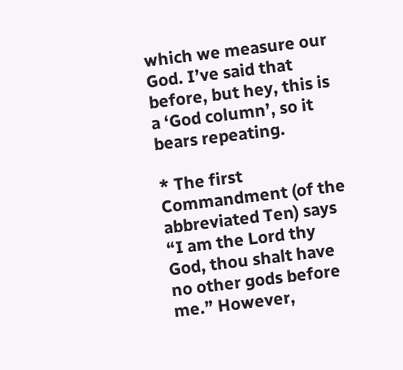which we measure our God. I’ve said that before, but hey, this is a ‘God column’, so it bears repeating.

* The first Commandment (of the abbreviated Ten) says “I am the Lord thy God, thou shalt have no other gods before me.” However,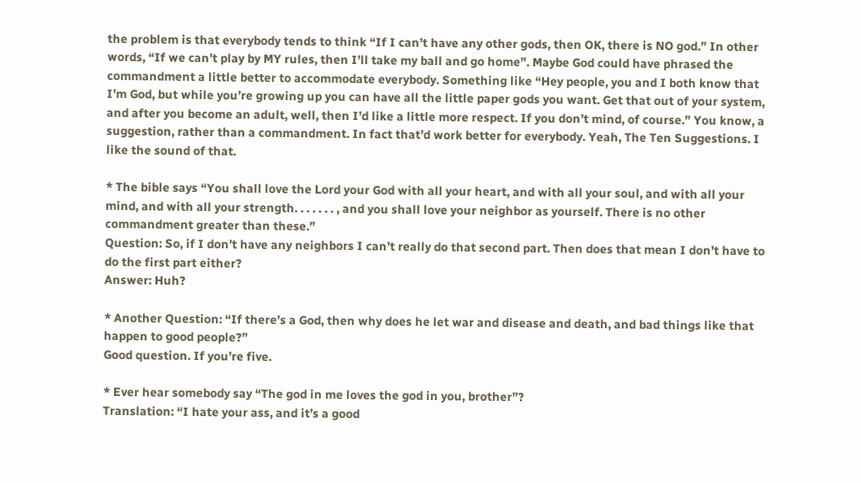the problem is that everybody tends to think “If I can’t have any other gods, then OK, there is NO god.” In other words, “If we can’t play by MY rules, then I’ll take my ball and go home”. Maybe God could have phrased the commandment a little better to accommodate everybody. Something like “Hey people, you and I both know that I’m God, but while you’re growing up you can have all the little paper gods you want. Get that out of your system, and after you become an adult, well, then I’d like a little more respect. If you don’t mind, of course.” You know, a suggestion, rather than a commandment. In fact that’d work better for everybody. Yeah, The Ten Suggestions. I like the sound of that.

* The bible says “You shall love the Lord your God with all your heart, and with all your soul, and with all your mind, and with all your strength. . . . . . . , and you shall love your neighbor as yourself. There is no other commandment greater than these.”
Question: So, if I don’t have any neighbors I can’t really do that second part. Then does that mean I don’t have to do the first part either?
Answer: Huh?

* Another Question: “If there’s a God, then why does he let war and disease and death, and bad things like that happen to good people?”
Good question. If you’re five.

* Ever hear somebody say “The god in me loves the god in you, brother”?
Translation: “I hate your ass, and it’s a good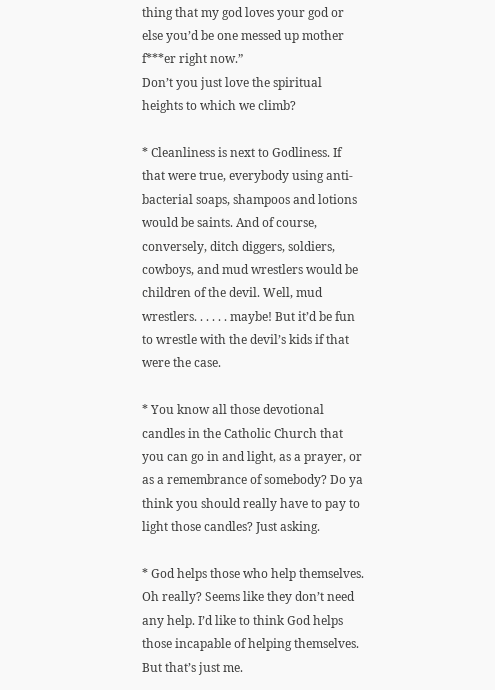thing that my god loves your god or else you’d be one messed up mother f***er right now.”
Don’t you just love the spiritual heights to which we climb?

* Cleanliness is next to Godliness. If that were true, everybody using anti-bacterial soaps, shampoos and lotions would be saints. And of course, conversely, ditch diggers, soldiers, cowboys, and mud wrestlers would be children of the devil. Well, mud wrestlers. . . . . . maybe! But it’d be fun to wrestle with the devil’s kids if that were the case.

* You know all those devotional candles in the Catholic Church that you can go in and light, as a prayer, or as a remembrance of somebody? Do ya think you should really have to pay to light those candles? Just asking.

* God helps those who help themselves. Oh really? Seems like they don’t need any help. I’d like to think God helps those incapable of helping themselves. But that’s just me.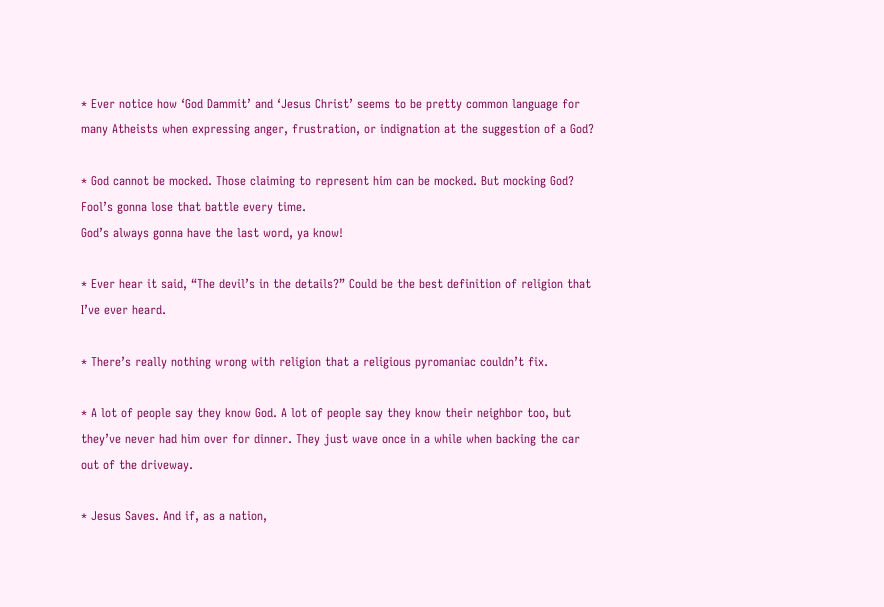* Ever notice how ‘God Dammit’ and ‘Jesus Christ’ seems to be pretty common language for many Atheists when expressing anger, frustration, or indignation at the suggestion of a God?

* God cannot be mocked. Those claiming to represent him can be mocked. But mocking God? Fool’s gonna lose that battle every time.
God’s always gonna have the last word, ya know!

* Ever hear it said, “The devil’s in the details?” Could be the best definition of religion that I’ve ever heard.

* There’s really nothing wrong with religion that a religious pyromaniac couldn’t fix.

* A lot of people say they know God. A lot of people say they know their neighbor too, but they’ve never had him over for dinner. They just wave once in a while when backing the car out of the driveway.

* Jesus Saves. And if, as a nation,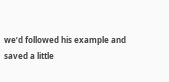we’d followed his example and saved a little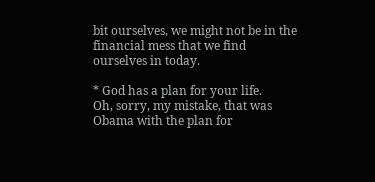bit ourselves, we might not be in the financial mess that we find ourselves in today.

* God has a plan for your life.
Oh, sorry, my mistake, that was Obama with the plan for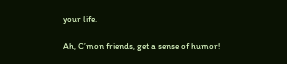your life.

Ah, C’mon friends, get a sense of humor!